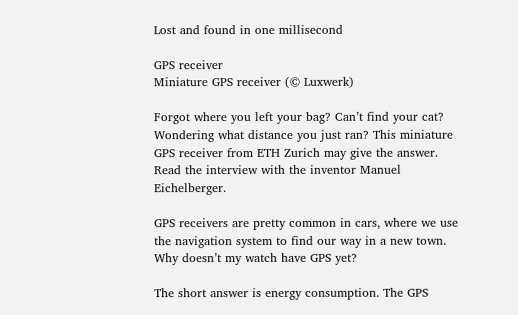Lost and found in one millisecond

GPS receiver
Miniature GPS receiver (© Luxwerk)

Forgot where you left your bag? Can’t find your cat? Wondering what distance you just ran? This miniature GPS receiver from ETH Zurich may give the answer. Read the interview with the inventor Manuel Eichelberger.

GPS receivers are pretty common in cars, where we use the navigation system to find our way in a new town. Why doesn’t my watch have GPS yet?

The short answer is energy consumption. The GPS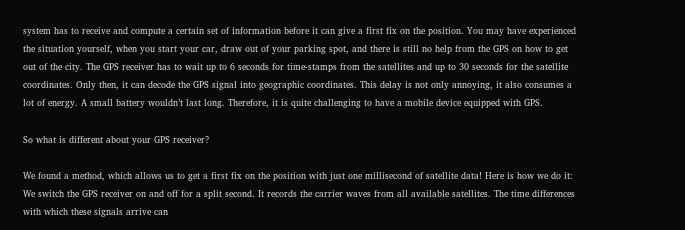system has to receive and compute a certain set of information before it can give a first fix on the position. You may have experienced the situation yourself, when you start your car, draw out of your parking spot, and there is still no help from the GPS on how to get out of the city. The GPS receiver has to wait up to 6 seconds for time-stamps from the satellites and up to 30 seconds for the satellite coordinates. Only then, it can decode the GPS signal into geographic coordinates. This delay is not only annoying, it also consumes a lot of energy. A small battery wouldn’t last long. Therefore, it is quite challenging to have a mobile device equipped with GPS.

So what is different about your GPS receiver?

We found a method, which allows us to get a first fix on the position with just one millisecond of satellite data! Here is how we do it: We switch the GPS receiver on and off for a split second. It records the carrier waves from all available satellites. The time differences with which these signals arrive can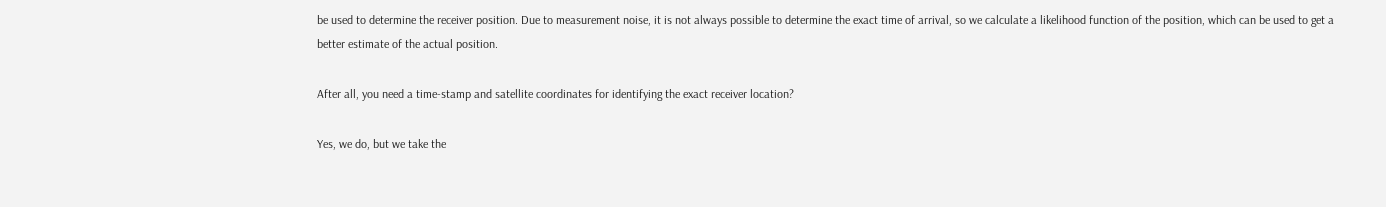be used to determine the receiver position. Due to measurement noise, it is not always possible to determine the exact time of arrival, so we calculate a likelihood function of the position, which can be used to get a better estimate of the actual position.

After all, you need a time-stamp and satellite coordinates for identifying the exact receiver location?

Yes, we do, but we take the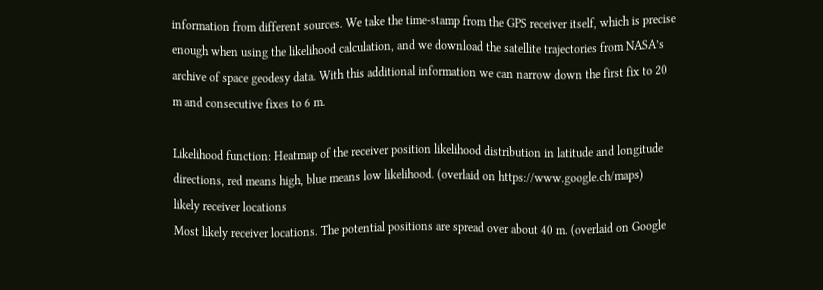information from different sources. We take the time-stamp from the GPS receiver itself, which is precise enough when using the likelihood calculation, and we download the satellite trajectories from NASA’s archive of space geodesy data. With this additional information we can narrow down the first fix to 20 m and consecutive fixes to 6 m.

Likelihood function: Heatmap of the receiver position likelihood distribution in latitude and longitude directions, red means high, blue means low likelihood. (overlaid on https://www.google.ch/maps)
likely receiver locations
Most likely receiver locations. The potential positions are spread over about 40 m. (overlaid on Google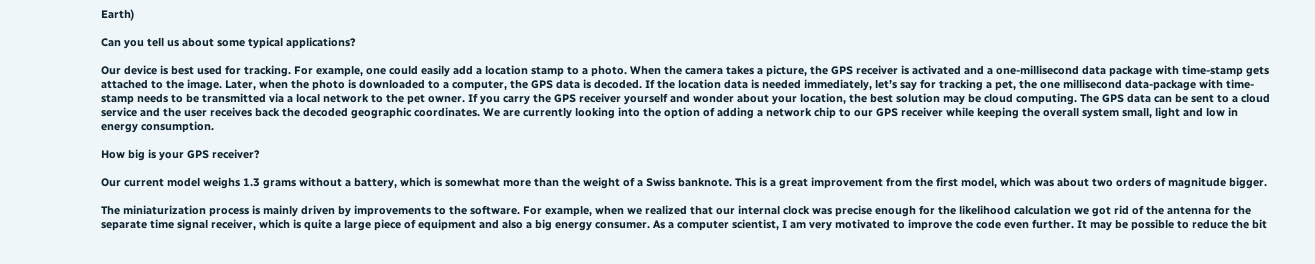Earth)

Can you tell us about some typical applications?

Our device is best used for tracking. For example, one could easily add a location stamp to a photo. When the camera takes a picture, the GPS receiver is activated and a one-millisecond data package with time-stamp gets attached to the image. Later, when the photo is downloaded to a computer, the GPS data is decoded. If the location data is needed immediately, let’s say for tracking a pet, the one millisecond data-package with time-stamp needs to be transmitted via a local network to the pet owner. If you carry the GPS receiver yourself and wonder about your location, the best solution may be cloud computing. The GPS data can be sent to a cloud service and the user receives back the decoded geographic coordinates. We are currently looking into the option of adding a network chip to our GPS receiver while keeping the overall system small, light and low in energy consumption.

How big is your GPS receiver?

Our current model weighs 1.3 grams without a battery, which is somewhat more than the weight of a Swiss banknote. This is a great improvement from the first model, which was about two orders of magnitude bigger.

The miniaturization process is mainly driven by improvements to the software. For example, when we realized that our internal clock was precise enough for the likelihood calculation we got rid of the antenna for the separate time signal receiver, which is quite a large piece of equipment and also a big energy consumer. As a computer scientist, I am very motivated to improve the code even further. It may be possible to reduce the bit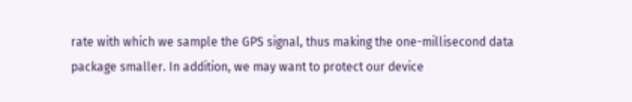rate with which we sample the GPS signal, thus making the one-millisecond data package smaller. In addition, we may want to protect our device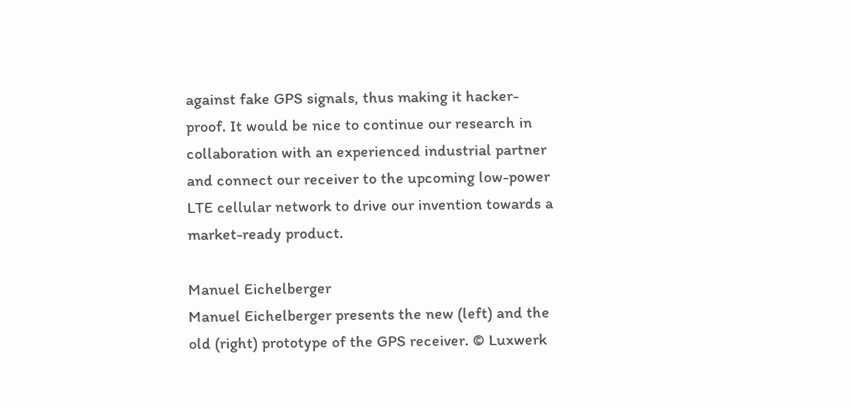against fake GPS signals, thus making it hacker-proof. It would be nice to continue our research in collaboration with an experienced industrial partner and connect our receiver to the upcoming low-power LTE cellular network to drive our invention towards a market-ready product.

Manuel Eichelberger
Manuel Eichelberger presents the new (left) and the old (right) prototype of the GPS receiver. © Luxwerk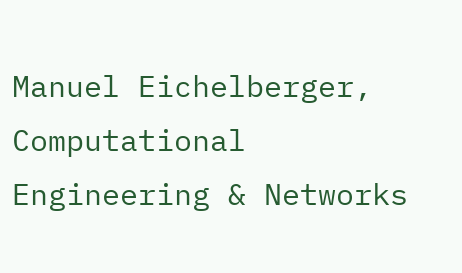Manuel Eichelberger, Computational Engineering & Networks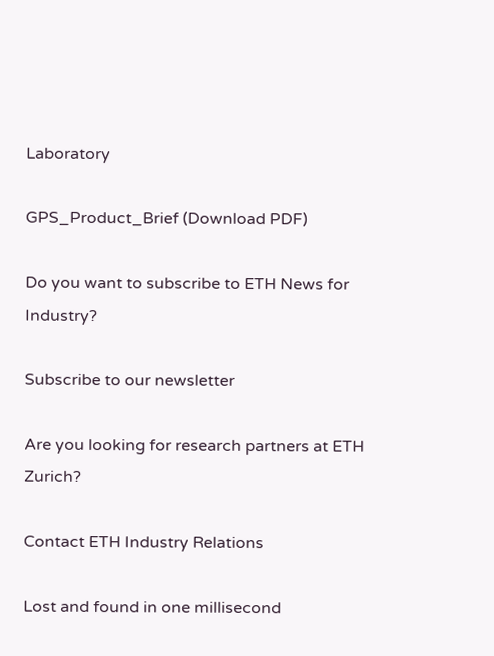Laboratory

GPS_Product_Brief (Download PDF)

Do you want to subscribe to ETH News for Industry?

Subscribe to our newsletter

Are you looking for research partners at ETH Zurich?

Contact ETH Industry Relations

Lost and found in one millisecond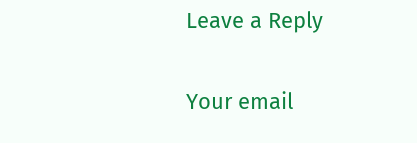Leave a Reply

Your email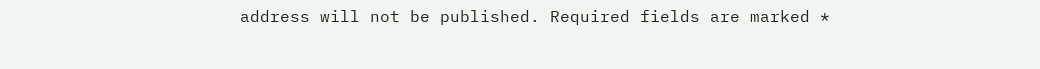address will not be published. Required fields are marked *